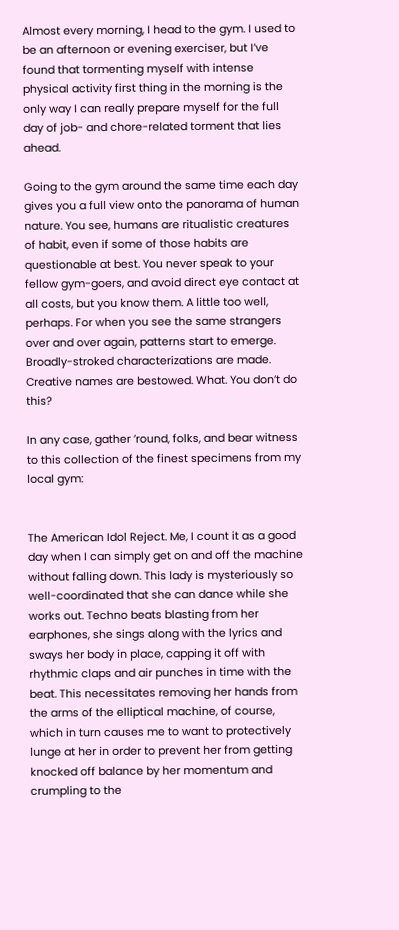Almost every morning, I head to the gym. I used to be an afternoon or evening exerciser, but I’ve found that tormenting myself with intense physical activity first thing in the morning is the only way I can really prepare myself for the full day of job- and chore-related torment that lies ahead.

Going to the gym around the same time each day gives you a full view onto the panorama of human nature. You see, humans are ritualistic creatures of habit, even if some of those habits are questionable at best. You never speak to your fellow gym-goers, and avoid direct eye contact at all costs, but you know them. A little too well, perhaps. For when you see the same strangers over and over again, patterns start to emerge. Broadly-stroked characterizations are made. Creative names are bestowed. What. You don’t do this?

In any case, gather ’round, folks, and bear witness to this collection of the finest specimens from my local gym:


The American Idol Reject. Me, I count it as a good day when I can simply get on and off the machine without falling down. This lady is mysteriously so well-coordinated that she can dance while she works out. Techno beats blasting from her earphones, she sings along with the lyrics and sways her body in place, capping it off with rhythmic claps and air punches in time with the beat. This necessitates removing her hands from the arms of the elliptical machine, of course, which in turn causes me to want to protectively lunge at her in order to prevent her from getting knocked off balance by her momentum and crumpling to the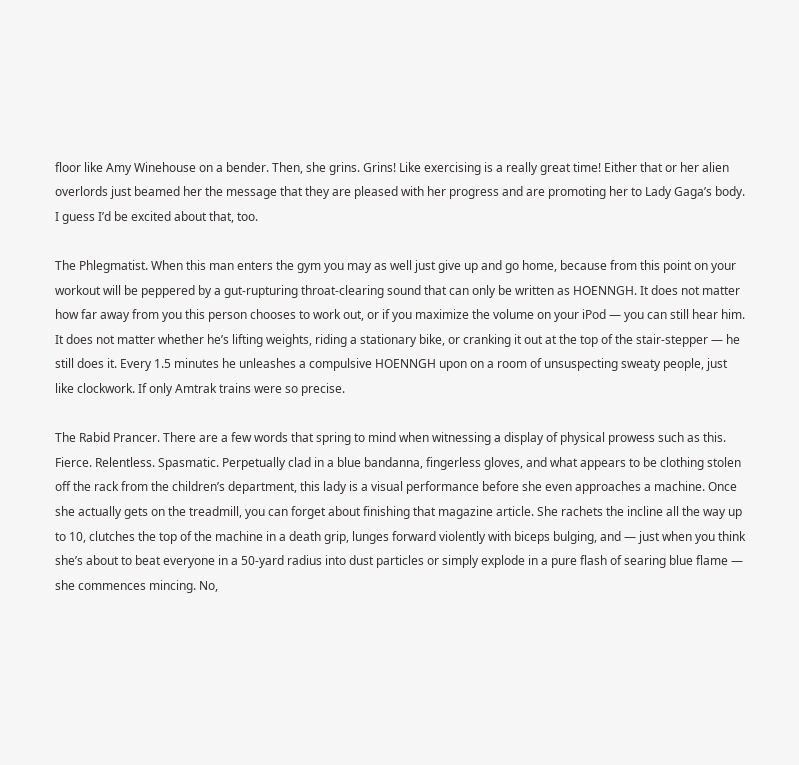floor like Amy Winehouse on a bender. Then, she grins. Grins! Like exercising is a really great time! Either that or her alien overlords just beamed her the message that they are pleased with her progress and are promoting her to Lady Gaga’s body. I guess I’d be excited about that, too.

The Phlegmatist. When this man enters the gym you may as well just give up and go home, because from this point on your workout will be peppered by a gut-rupturing throat-clearing sound that can only be written as HOENNGH. It does not matter how far away from you this person chooses to work out, or if you maximize the volume on your iPod — you can still hear him. It does not matter whether he’s lifting weights, riding a stationary bike, or cranking it out at the top of the stair-stepper — he still does it. Every 1.5 minutes he unleashes a compulsive HOENNGH upon on a room of unsuspecting sweaty people, just like clockwork. If only Amtrak trains were so precise.

The Rabid Prancer. There are a few words that spring to mind when witnessing a display of physical prowess such as this. Fierce. Relentless. Spasmatic. Perpetually clad in a blue bandanna, fingerless gloves, and what appears to be clothing stolen off the rack from the children’s department, this lady is a visual performance before she even approaches a machine. Once she actually gets on the treadmill, you can forget about finishing that magazine article. She rachets the incline all the way up to 10, clutches the top of the machine in a death grip, lunges forward violently with biceps bulging, and — just when you think she’s about to beat everyone in a 50-yard radius into dust particles or simply explode in a pure flash of searing blue flame — she commences mincing. No,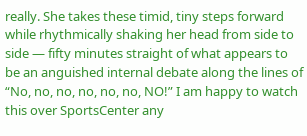really. She takes these timid, tiny steps forward while rhythmically shaking her head from side to side — fifty minutes straight of what appears to be an anguished internal debate along the lines of “No, no, no, no, no, no, NO!” I am happy to watch this over SportsCenter any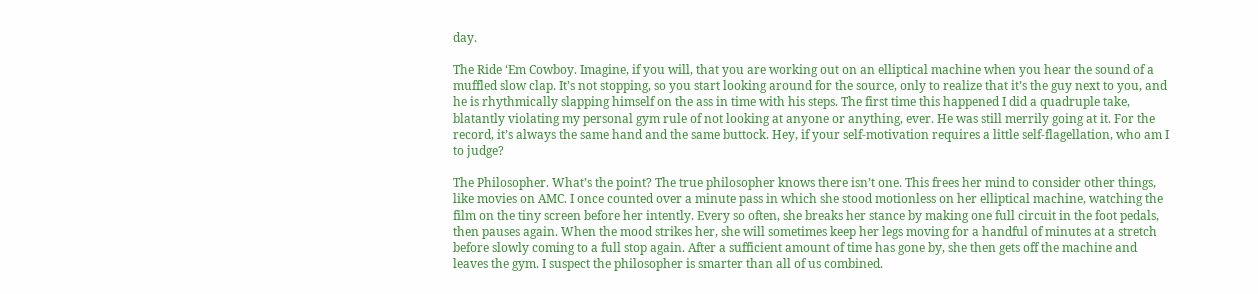day.

The Ride ‘Em Cowboy. Imagine, if you will, that you are working out on an elliptical machine when you hear the sound of a muffled slow clap. It’s not stopping, so you start looking around for the source, only to realize that it’s the guy next to you, and he is rhythmically slapping himself on the ass in time with his steps. The first time this happened I did a quadruple take, blatantly violating my personal gym rule of not looking at anyone or anything, ever. He was still merrily going at it. For the record, it’s always the same hand and the same buttock. Hey, if your self-motivation requires a little self-flagellation, who am I to judge?

The Philosopher. What’s the point? The true philosopher knows there isn’t one. This frees her mind to consider other things, like movies on AMC. I once counted over a minute pass in which she stood motionless on her elliptical machine, watching the film on the tiny screen before her intently. Every so often, she breaks her stance by making one full circuit in the foot pedals, then pauses again. When the mood strikes her, she will sometimes keep her legs moving for a handful of minutes at a stretch before slowly coming to a full stop again. After a sufficient amount of time has gone by, she then gets off the machine and leaves the gym. I suspect the philosopher is smarter than all of us combined.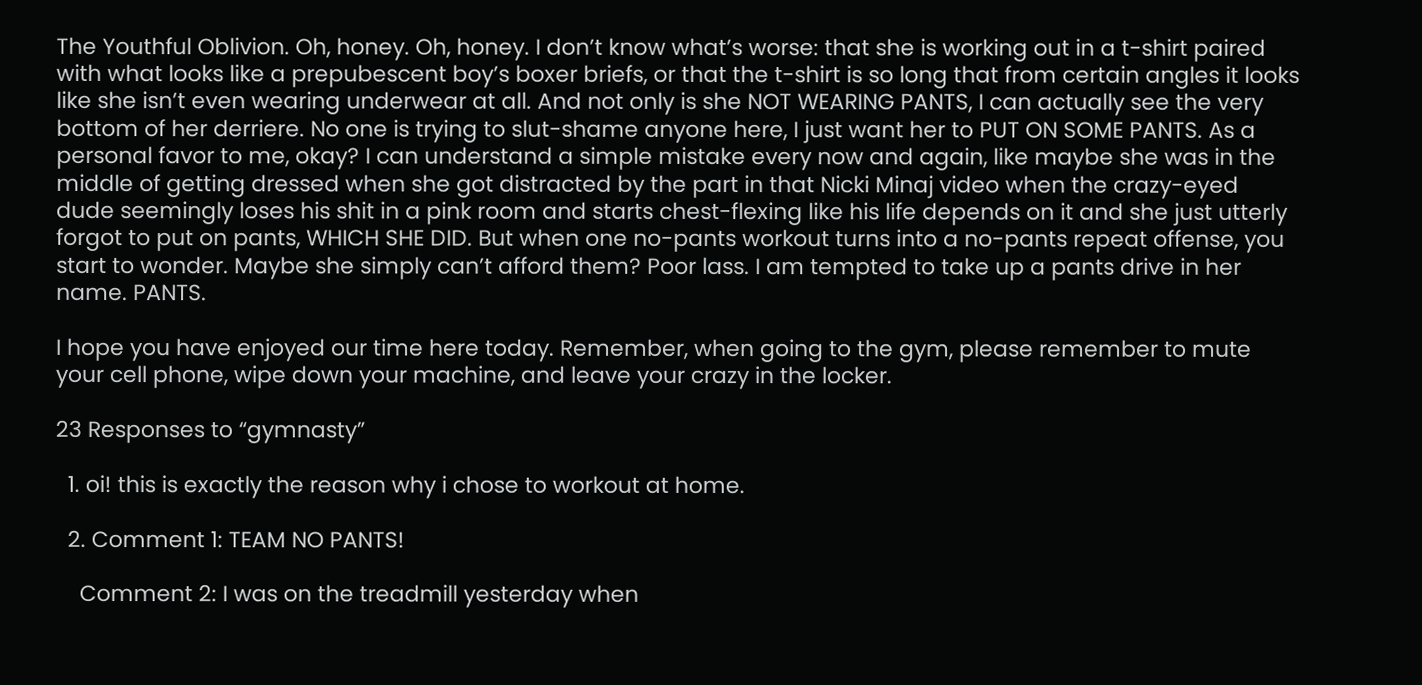The Youthful Oblivion. Oh, honey. Oh, honey. I don’t know what’s worse: that she is working out in a t-shirt paired with what looks like a prepubescent boy’s boxer briefs, or that the t-shirt is so long that from certain angles it looks like she isn’t even wearing underwear at all. And not only is she NOT WEARING PANTS, I can actually see the very bottom of her derriere. No one is trying to slut-shame anyone here, I just want her to PUT ON SOME PANTS. As a personal favor to me, okay? I can understand a simple mistake every now and again, like maybe she was in the middle of getting dressed when she got distracted by the part in that Nicki Minaj video when the crazy-eyed dude seemingly loses his shit in a pink room and starts chest-flexing like his life depends on it and she just utterly forgot to put on pants, WHICH SHE DID. But when one no-pants workout turns into a no-pants repeat offense, you start to wonder. Maybe she simply can’t afford them? Poor lass. I am tempted to take up a pants drive in her name. PANTS.

I hope you have enjoyed our time here today. Remember, when going to the gym, please remember to mute your cell phone, wipe down your machine, and leave your crazy in the locker.

23 Responses to “gymnasty”

  1. oi! this is exactly the reason why i chose to workout at home.

  2. Comment 1: TEAM NO PANTS!

    Comment 2: I was on the treadmill yesterday when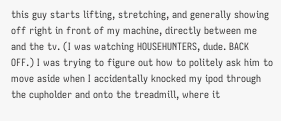this guy starts lifting, stretching, and generally showing off right in front of my machine, directly between me and the tv. (I was watching HOUSEHUNTERS, dude. BACK OFF.) I was trying to figure out how to politely ask him to move aside when I accidentally knocked my ipod through the cupholder and onto the treadmill, where it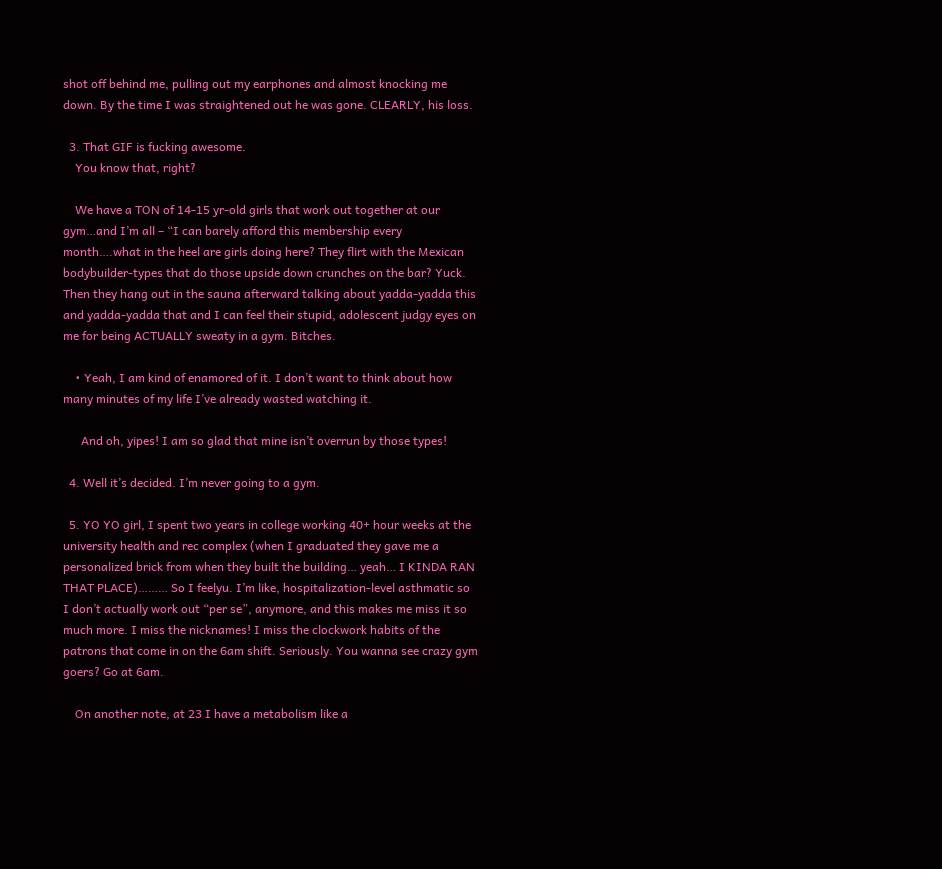shot off behind me, pulling out my earphones and almost knocking me down. By the time I was straightened out he was gone. CLEARLY, his loss.

  3. That GIF is fucking awesome.
    You know that, right?

    We have a TON of 14-15 yr-old girls that work out together at our gym…and I’m all – “I can barely afford this membership every month….what in the heel are girls doing here? They flirt with the Mexican bodybuilder-types that do those upside down crunches on the bar? Yuck. Then they hang out in the sauna afterward talking about yadda-yadda this and yadda-yadda that and I can feel their stupid, adolescent judgy eyes on me for being ACTUALLY sweaty in a gym. Bitches.

    • Yeah, I am kind of enamored of it. I don’t want to think about how many minutes of my life I’ve already wasted watching it.

      And oh, yipes! I am so glad that mine isn’t overrun by those types!

  4. Well it’s decided. I’m never going to a gym.

  5. YO YO girl, I spent two years in college working 40+ hour weeks at the university health and rec complex (when I graduated they gave me a personalized brick from when they built the building… yeah… I KINDA RAN THAT PLACE)……… So I feelyu. I’m like, hospitalization-level asthmatic so I don’t actually work out “per se”, anymore, and this makes me miss it so much more. I miss the nicknames! I miss the clockwork habits of the patrons that come in on the 6am shift. Seriously. You wanna see crazy gym goers? Go at 6am.

    On another note, at 23 I have a metabolism like a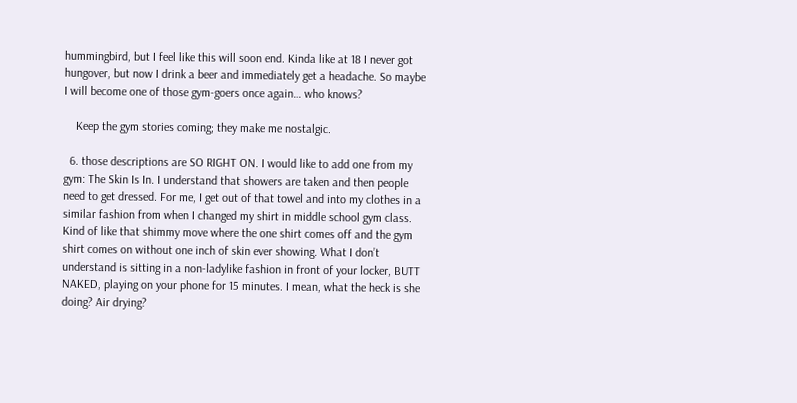hummingbird, but I feel like this will soon end. Kinda like at 18 I never got hungover, but now I drink a beer and immediately get a headache. So maybe I will become one of those gym-goers once again… who knows?

    Keep the gym stories coming; they make me nostalgic.

  6. those descriptions are SO RIGHT ON. I would like to add one from my gym: The Skin Is In. I understand that showers are taken and then people need to get dressed. For me, I get out of that towel and into my clothes in a similar fashion from when I changed my shirt in middle school gym class. Kind of like that shimmy move where the one shirt comes off and the gym shirt comes on without one inch of skin ever showing. What I don’t understand is sitting in a non-ladylike fashion in front of your locker, BUTT NAKED, playing on your phone for 15 minutes. I mean, what the heck is she doing? Air drying?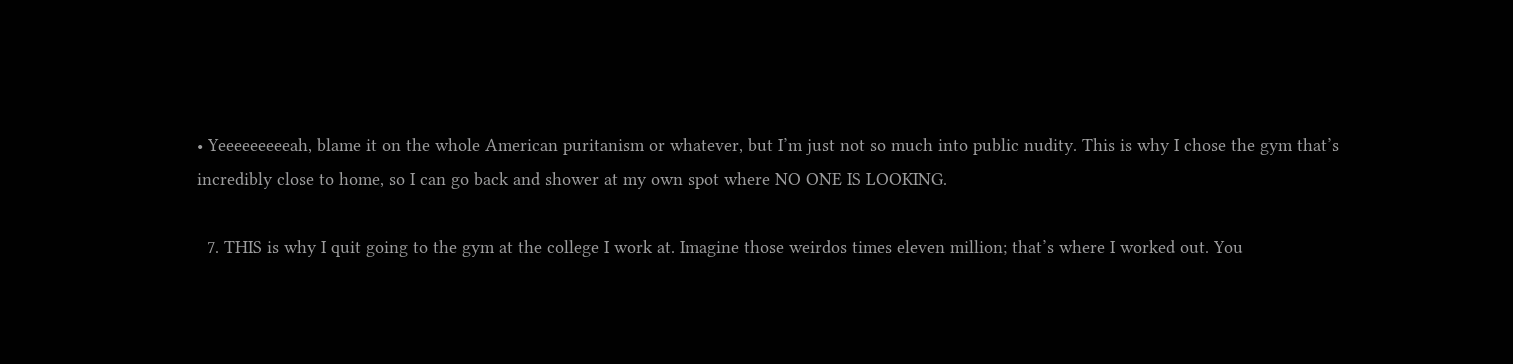• Yeeeeeeeeeah, blame it on the whole American puritanism or whatever, but I’m just not so much into public nudity. This is why I chose the gym that’s incredibly close to home, so I can go back and shower at my own spot where NO ONE IS LOOKING.

  7. THIS is why I quit going to the gym at the college I work at. Imagine those weirdos times eleven million; that’s where I worked out. You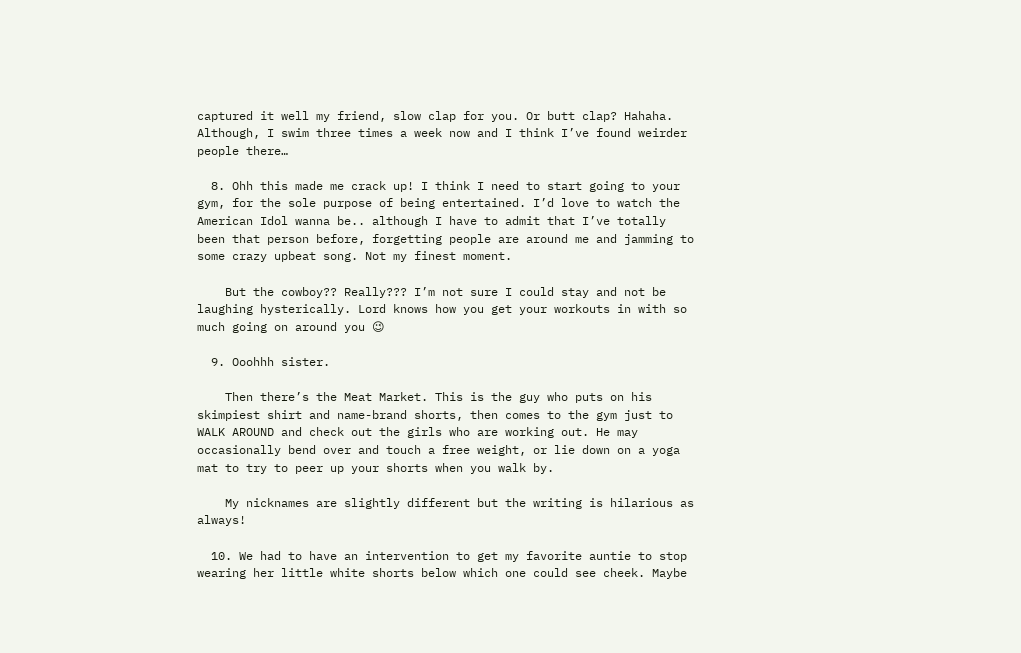captured it well my friend, slow clap for you. Or butt clap? Hahaha. Although, I swim three times a week now and I think I’ve found weirder people there…

  8. Ohh this made me crack up! I think I need to start going to your gym, for the sole purpose of being entertained. I’d love to watch the American Idol wanna be.. although I have to admit that I’ve totally been that person before, forgetting people are around me and jamming to some crazy upbeat song. Not my finest moment.

    But the cowboy?? Really??? I’m not sure I could stay and not be laughing hysterically. Lord knows how you get your workouts in with so much going on around you 😉

  9. Ooohhh sister.

    Then there’s the Meat Market. This is the guy who puts on his skimpiest shirt and name-brand shorts, then comes to the gym just to WALK AROUND and check out the girls who are working out. He may occasionally bend over and touch a free weight, or lie down on a yoga mat to try to peer up your shorts when you walk by.

    My nicknames are slightly different but the writing is hilarious as always!

  10. We had to have an intervention to get my favorite auntie to stop wearing her little white shorts below which one could see cheek. Maybe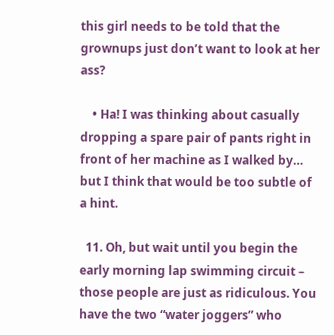this girl needs to be told that the grownups just don’t want to look at her ass?

    • Ha! I was thinking about casually dropping a spare pair of pants right in front of her machine as I walked by… but I think that would be too subtle of a hint.

  11. Oh, but wait until you begin the early morning lap swimming circuit – those people are just as ridiculous. You have the two “water joggers” who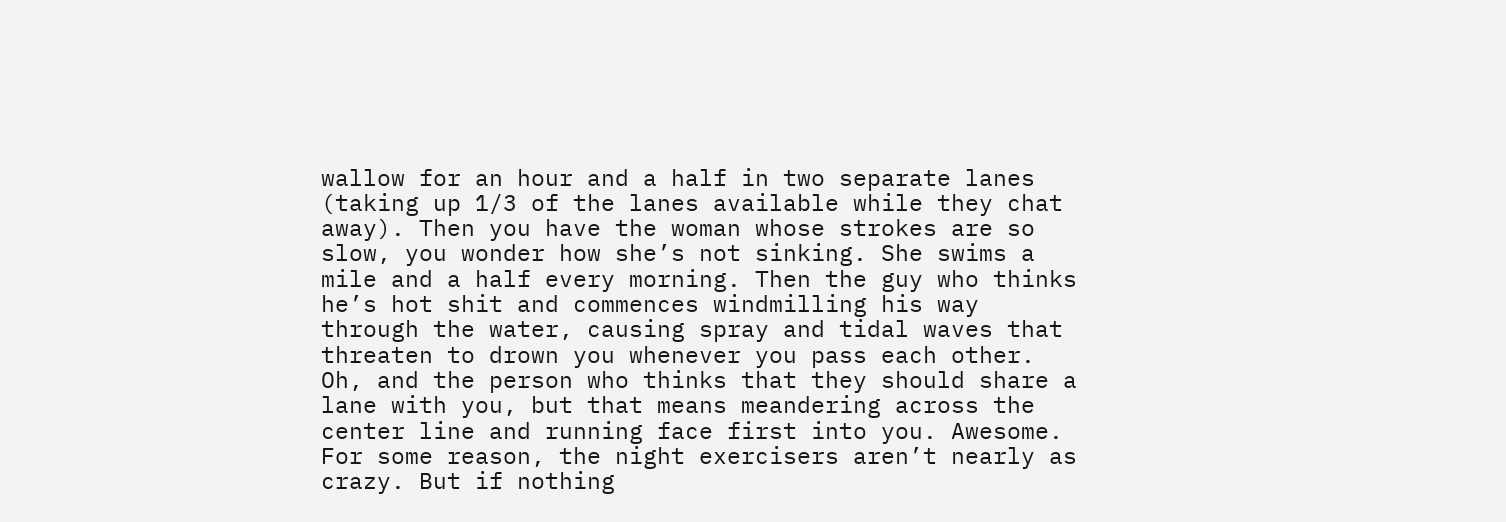wallow for an hour and a half in two separate lanes (taking up 1/3 of the lanes available while they chat away). Then you have the woman whose strokes are so slow, you wonder how she’s not sinking. She swims a mile and a half every morning. Then the guy who thinks he’s hot shit and commences windmilling his way through the water, causing spray and tidal waves that threaten to drown you whenever you pass each other. Oh, and the person who thinks that they should share a lane with you, but that means meandering across the center line and running face first into you. Awesome. For some reason, the night exercisers aren’t nearly as crazy. But if nothing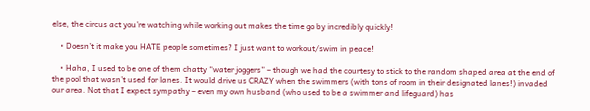else, the circus act you’re watching while working out makes the time go by incredibly quickly!

    • Doesn’t it make you HATE people sometimes? I just want to workout/swim in peace!

    • Haha, I used to be one of them chatty “water joggers” – though we had the courtesy to stick to the random shaped area at the end of the pool that wasn’t used for lanes. It would drive us CRAZY when the swimmers (with tons of room in their designated lanes!) invaded our area. Not that I expect sympathy – even my own husband (who used to be a swimmer and lifeguard) has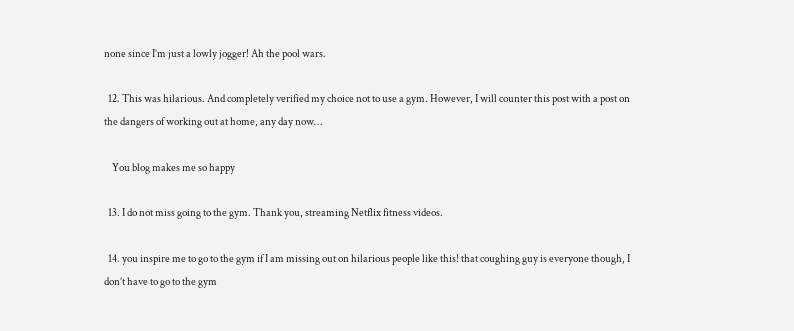none since I’m just a lowly jogger! Ah the pool wars.

  12. This was hilarious. And completely verified my choice not to use a gym. However, I will counter this post with a post on the dangers of working out at home, any day now…

    You blog makes me so happy

  13. I do not miss going to the gym. Thank you, streaming Netflix fitness videos.

  14. you inspire me to go to the gym if I am missing out on hilarious people like this! that coughing guy is everyone though, I don’t have to go to the gym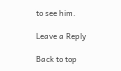to see him.

Leave a Reply

Back to top